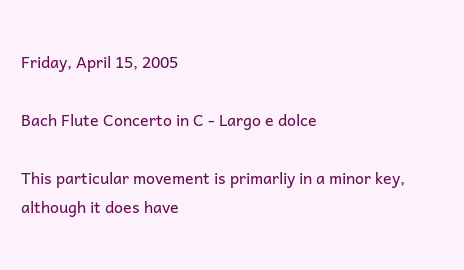Friday, April 15, 2005

Bach Flute Concerto in C - Largo e dolce

This particular movement is primarliy in a minor key, although it does have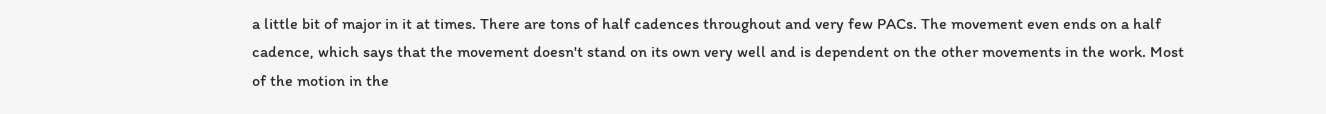a little bit of major in it at times. There are tons of half cadences throughout and very few PACs. The movement even ends on a half cadence, which says that the movement doesn't stand on its own very well and is dependent on the other movements in the work. Most of the motion in the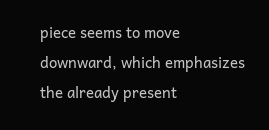piece seems to move downward, which emphasizes the already present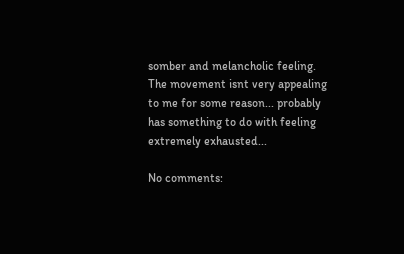somber and melancholic feeling. The movement isnt very appealing to me for some reason... probably has something to do with feeling extremely exhausted...

No comments: